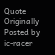Quote Originally Posted by ic-racer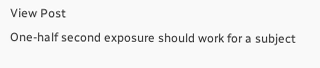View Post
One-half second exposure should work for a subject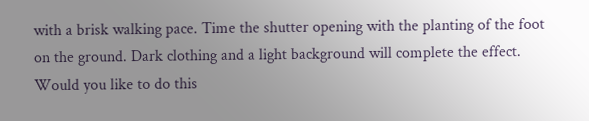with a brisk walking pace. Time the shutter opening with the planting of the foot on the ground. Dark clothing and a light background will complete the effect.
Would you like to do this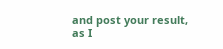and post your result, as I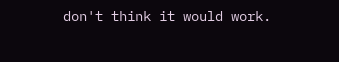don't think it would work.